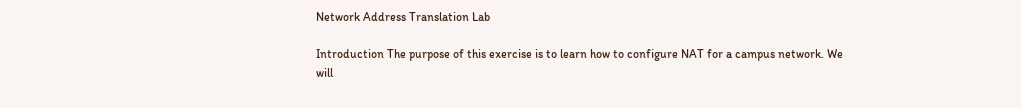Network Address Translation Lab

Introduction The purpose of this exercise is to learn how to configure NAT for a campus network. We will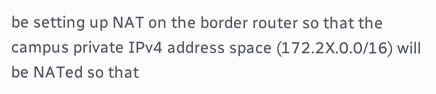be setting up NAT on the border router so that the campus private IPv4 address space (172.2X.0.0/16) will be NATed so that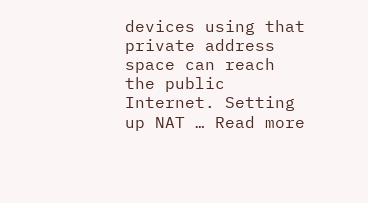devices using that private address space can reach the public Internet. Setting up NAT … Read more